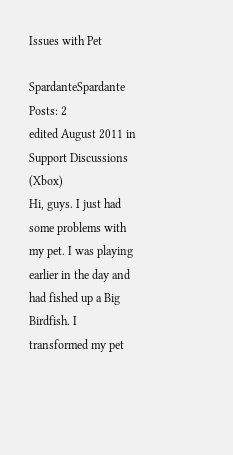Issues with Pet

SpardanteSpardante Posts: 2
edited August 2011 in Support Discussions (Xbox)
Hi, guys. I just had some problems with my pet. I was playing earlier in the day and had fished up a Big Birdfish. I transformed my pet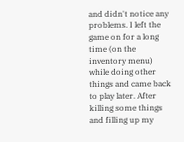and didn't notice any problems. I left the game on for a long time (on the inventory menu) while doing other things and came back to play later. After killing some things and filling up my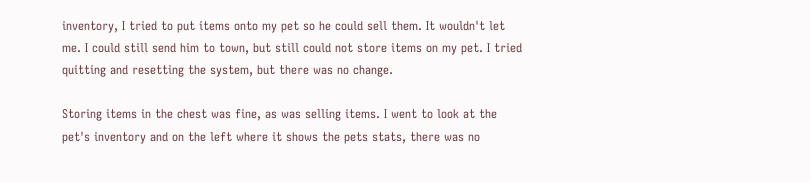inventory, I tried to put items onto my pet so he could sell them. It wouldn't let me. I could still send him to town, but still could not store items on my pet. I tried quitting and resetting the system, but there was no change.

Storing items in the chest was fine, as was selling items. I went to look at the pet's inventory and on the left where it shows the pets stats, there was no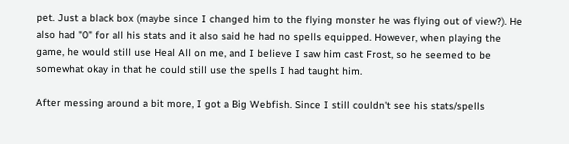pet. Just a black box (maybe since I changed him to the flying monster he was flying out of view?). He also had "0" for all his stats and it also said he had no spells equipped. However, when playing the game, he would still use Heal All on me, and I believe I saw him cast Frost, so he seemed to be somewhat okay in that he could still use the spells I had taught him.

After messing around a bit more, I got a Big Webfish. Since I still couldn't see his stats/spells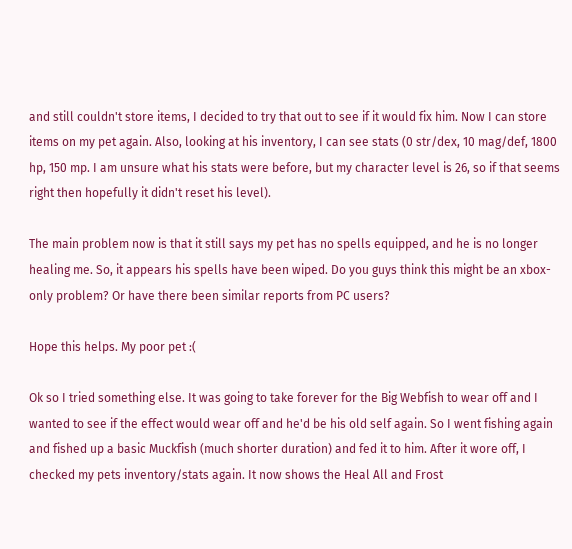and still couldn't store items, I decided to try that out to see if it would fix him. Now I can store items on my pet again. Also, looking at his inventory, I can see stats (0 str/dex, 10 mag/def, 1800 hp, 150 mp. I am unsure what his stats were before, but my character level is 26, so if that seems right then hopefully it didn't reset his level).

The main problem now is that it still says my pet has no spells equipped, and he is no longer healing me. So, it appears his spells have been wiped. Do you guys think this might be an xbox-only problem? Or have there been similar reports from PC users?

Hope this helps. My poor pet :(

Ok so I tried something else. It was going to take forever for the Big Webfish to wear off and I wanted to see if the effect would wear off and he'd be his old self again. So I went fishing again and fished up a basic Muckfish (much shorter duration) and fed it to him. After it wore off, I checked my pets inventory/stats again. It now shows the Heal All and Frost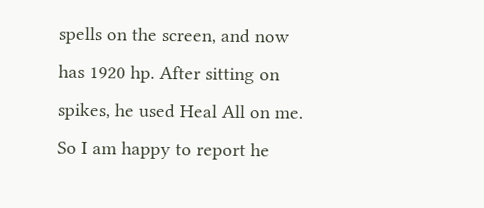spells on the screen, and now has 1920 hp. After sitting on spikes, he used Heal All on me. So I am happy to report he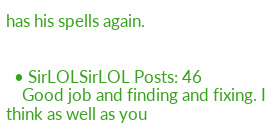has his spells again.


  • SirLOLSirLOL Posts: 46
    Good job and finding and fixing. I think as well as you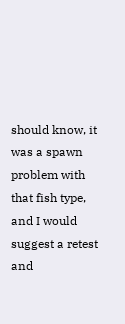should know, it was a spawn problem with that fish type, and I would suggest a retest and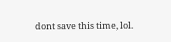dont save this time, lol.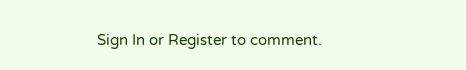Sign In or Register to comment.